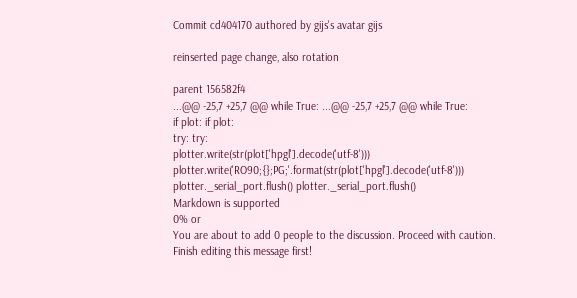Commit cd404170 authored by gijs's avatar gijs

reinserted page change, also rotation

parent 156582f4
...@@ -25,7 +25,7 @@ while True: ...@@ -25,7 +25,7 @@ while True:
if plot: if plot:
try: try:
plotter.write(str(plot['hpgl'].decode('utf-8'))) plotter.write('RO90;{};PG;'.format(str(plot['hpgl'].decode('utf-8')))
plotter._serial_port.flush() plotter._serial_port.flush()
Markdown is supported
0% or
You are about to add 0 people to the discussion. Proceed with caution.
Finish editing this message first!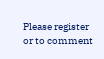Please register or to comment